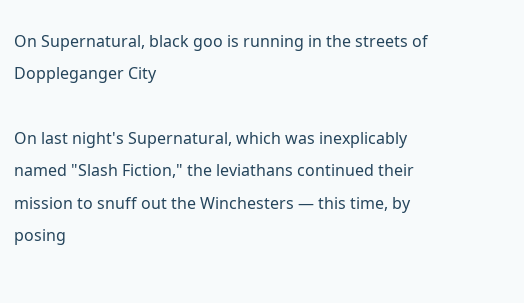On Supernatural, black goo is running in the streets of Doppleganger City

On last night's Supernatural, which was inexplicably named "Slash Fiction," the leviathans continued their mission to snuff out the Winchesters — this time, by posing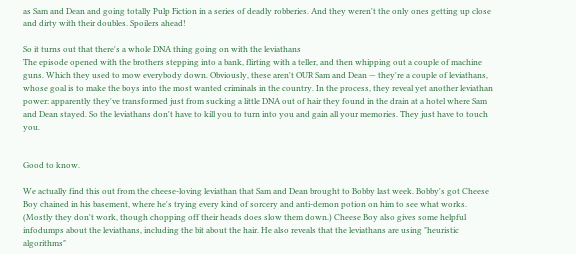as Sam and Dean and going totally Pulp Fiction in a series of deadly robberies. And they weren't the only ones getting up close and dirty with their doubles. Spoilers ahead!

So it turns out that there's a whole DNA thing going on with the leviathans
The episode opened with the brothers stepping into a bank, flirting with a teller, and then whipping out a couple of machine guns. Which they used to mow everybody down. Obviously, these aren't OUR Sam and Dean — they're a couple of leviathans, whose goal is to make the boys into the most wanted criminals in the country. In the process, they reveal yet another leviathan power: apparently they've transformed just from sucking a little DNA out of hair they found in the drain at a hotel where Sam and Dean stayed. So the leviathans don't have to kill you to turn into you and gain all your memories. They just have to touch you.


Good to know.

We actually find this out from the cheese-loving leviathan that Sam and Dean brought to Bobby last week. Bobby's got Cheese Boy chained in his basement, where he's trying every kind of sorcery and anti-demon potion on him to see what works. (Mostly they don't work, though chopping off their heads does slow them down.) Cheese Boy also gives some helpful infodumps about the leviathans, including the bit about the hair. He also reveals that the leviathans are using "heuristic algorithms"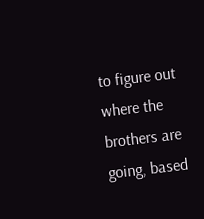to figure out where the brothers are going, based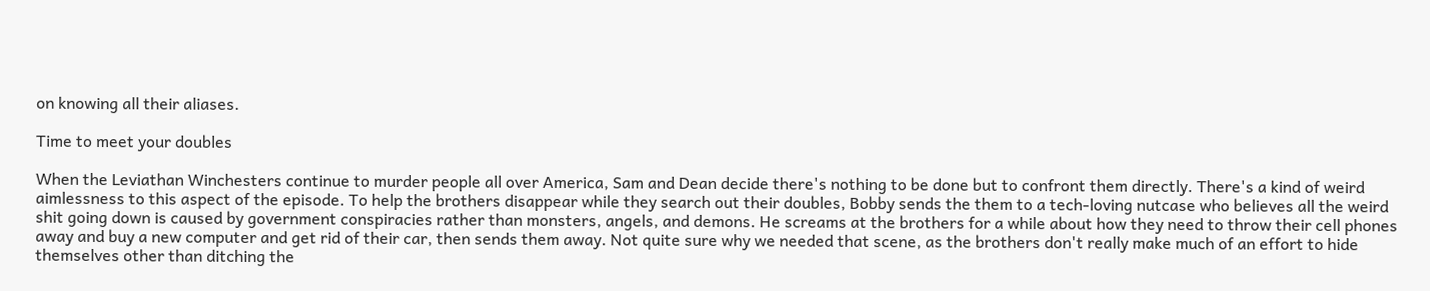on knowing all their aliases.

Time to meet your doubles

When the Leviathan Winchesters continue to murder people all over America, Sam and Dean decide there's nothing to be done but to confront them directly. There's a kind of weird aimlessness to this aspect of the episode. To help the brothers disappear while they search out their doubles, Bobby sends the them to a tech-loving nutcase who believes all the weird shit going down is caused by government conspiracies rather than monsters, angels, and demons. He screams at the brothers for a while about how they need to throw their cell phones away and buy a new computer and get rid of their car, then sends them away. Not quite sure why we needed that scene, as the brothers don't really make much of an effort to hide themselves other than ditching the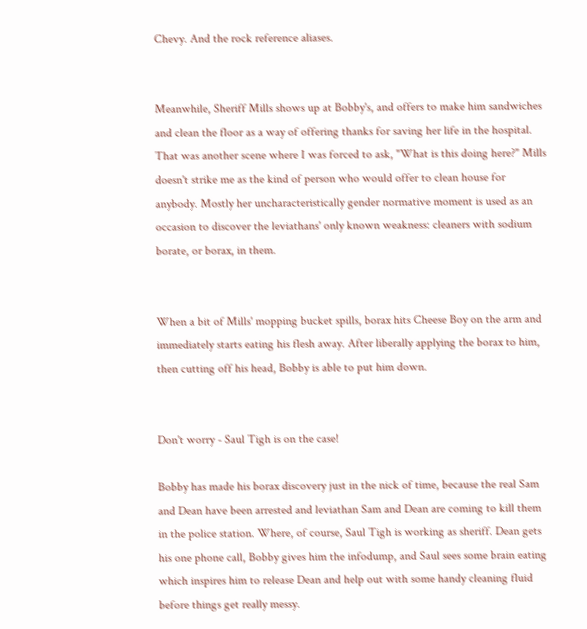Chevy. And the rock reference aliases.


Meanwhile, Sheriff Mills shows up at Bobby's, and offers to make him sandwiches and clean the floor as a way of offering thanks for saving her life in the hospital. That was another scene where I was forced to ask, "What is this doing here?" Mills doesn't strike me as the kind of person who would offer to clean house for anybody. Mostly her uncharacteristically gender normative moment is used as an occasion to discover the leviathans' only known weakness: cleaners with sodium borate, or borax, in them.


When a bit of Mills' mopping bucket spills, borax hits Cheese Boy on the arm and immediately starts eating his flesh away. After liberally applying the borax to him, then cutting off his head, Bobby is able to put him down.


Don't worry - Saul Tigh is on the case!

Bobby has made his borax discovery just in the nick of time, because the real Sam and Dean have been arrested and leviathan Sam and Dean are coming to kill them in the police station. Where, of course, Saul Tigh is working as sheriff. Dean gets his one phone call, Bobby gives him the infodump, and Saul sees some brain eating which inspires him to release Dean and help out with some handy cleaning fluid before things get really messy.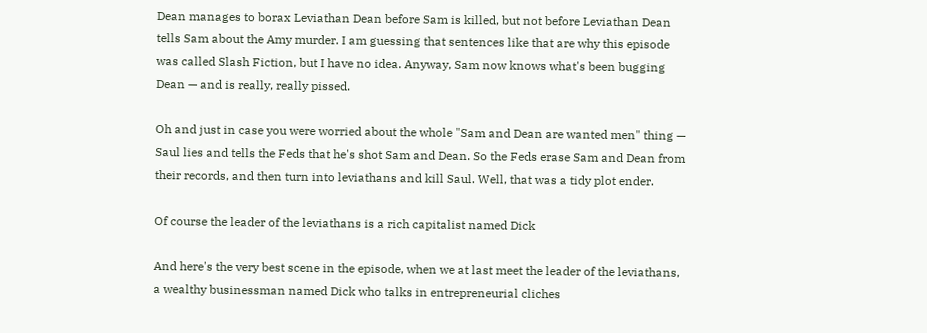Dean manages to borax Leviathan Dean before Sam is killed, but not before Leviathan Dean tells Sam about the Amy murder. I am guessing that sentences like that are why this episode was called Slash Fiction, but I have no idea. Anyway, Sam now knows what's been bugging Dean — and is really, really pissed.

Oh and just in case you were worried about the whole "Sam and Dean are wanted men" thing — Saul lies and tells the Feds that he's shot Sam and Dean. So the Feds erase Sam and Dean from their records, and then turn into leviathans and kill Saul. Well, that was a tidy plot ender.

Of course the leader of the leviathans is a rich capitalist named Dick

And here's the very best scene in the episode, when we at last meet the leader of the leviathans, a wealthy businessman named Dick who talks in entrepreneurial cliches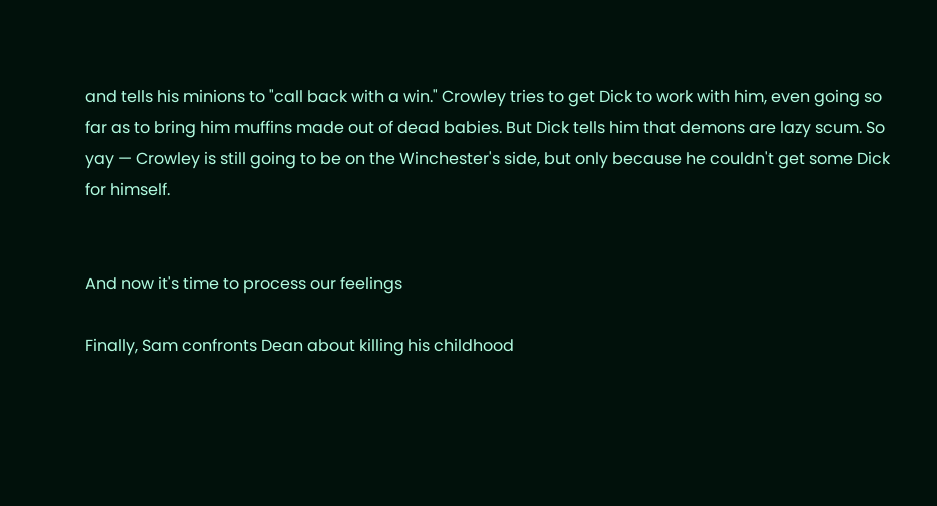and tells his minions to "call back with a win." Crowley tries to get Dick to work with him, even going so far as to bring him muffins made out of dead babies. But Dick tells him that demons are lazy scum. So yay — Crowley is still going to be on the Winchester's side, but only because he couldn't get some Dick for himself.


And now it's time to process our feelings

Finally, Sam confronts Dean about killing his childhood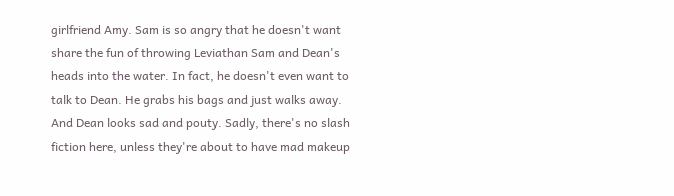girlfriend Amy. Sam is so angry that he doesn't want share the fun of throwing Leviathan Sam and Dean's heads into the water. In fact, he doesn't even want to talk to Dean. He grabs his bags and just walks away. And Dean looks sad and pouty. Sadly, there's no slash fiction here, unless they're about to have mad makeup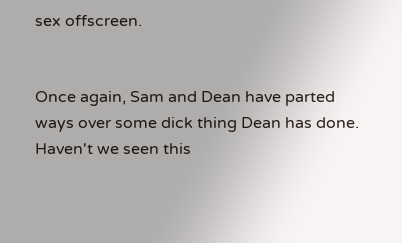sex offscreen.


Once again, Sam and Dean have parted ways over some dick thing Dean has done. Haven't we seen this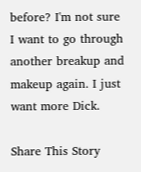before? I'm not sure I want to go through another breakup and makeup again. I just want more Dick.

Share This Story